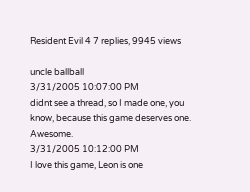Resident Evil 4 7 replies, 9945 views

uncle ballball
3/31/2005 10:07:00 PM
didnt see a thread, so I made one, you know, because this game deserves one. Awesome.
3/31/2005 10:12:00 PM
I love this game, Leon is one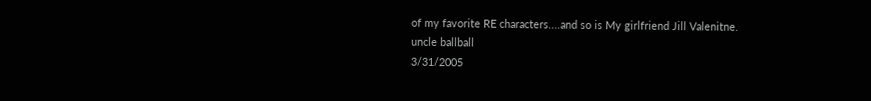of my favorite RE characters....and so is My girlfriend Jill Valenitne.
uncle ballball
3/31/2005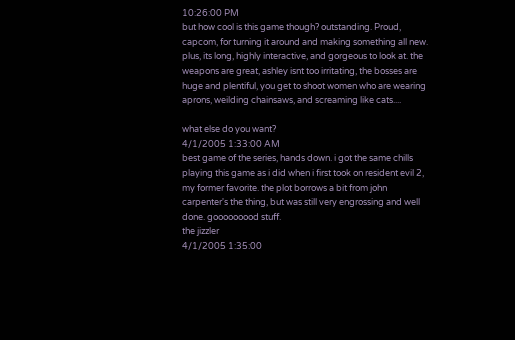10:26:00 PM
but how cool is this game though? outstanding. Proud, capcom, for turning it around and making something all new. plus, its long, highly interactive, and gorgeous to look at. the weapons are great, ashley isnt too irritating, the bosses are huge and plentiful, you get to shoot women who are wearing aprons, weilding chainsaws, and screaming like cats....

what else do you want?
4/1/2005 1:33:00 AM
best game of the series, hands down. i got the same chills playing this game as i did when i first took on resident evil 2, my former favorite. the plot borrows a bit from john carpenter's the thing, but was still very engrossing and well done. gooooooood stuff.
the jizzler
4/1/2005 1:35:00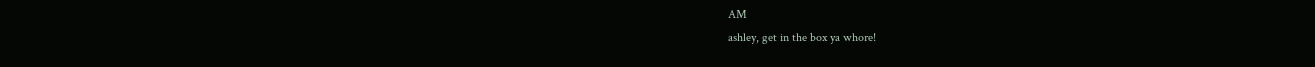AM
ashley, get in the box ya whore!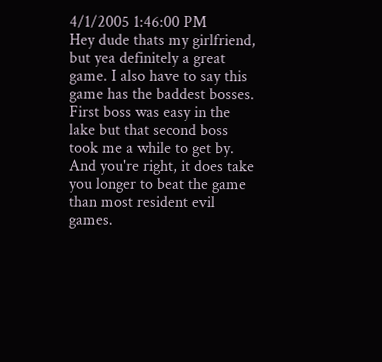4/1/2005 1:46:00 PM
Hey dude thats my girlfriend, but yea definitely a great game. I also have to say this game has the baddest bosses. First boss was easy in the lake but that second boss took me a while to get by. And you're right, it does take you longer to beat the game than most resident evil games.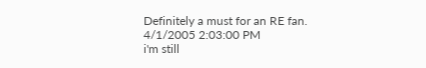Definitely a must for an RE fan.
4/1/2005 2:03:00 PM
i'm still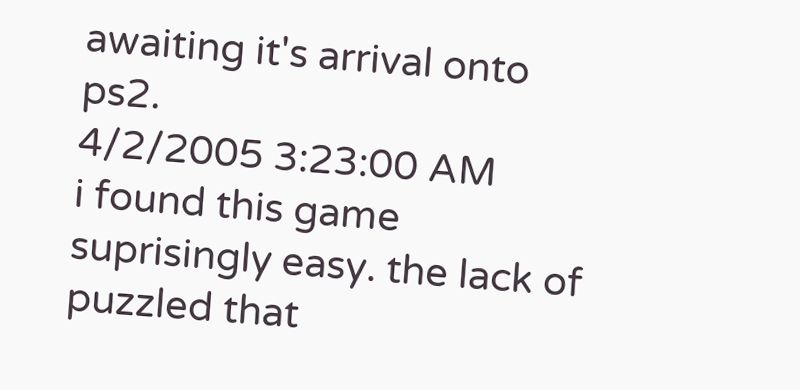awaiting it's arrival onto ps2.
4/2/2005 3:23:00 AM
i found this game suprisingly easy. the lack of puzzled that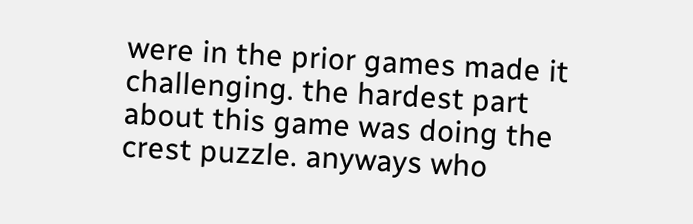were in the prior games made it challenging. the hardest part about this game was doing the crest puzzle. anyways who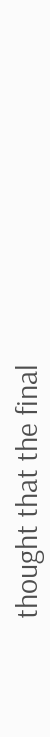thought that the final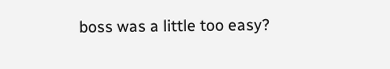boss was a little too easy?